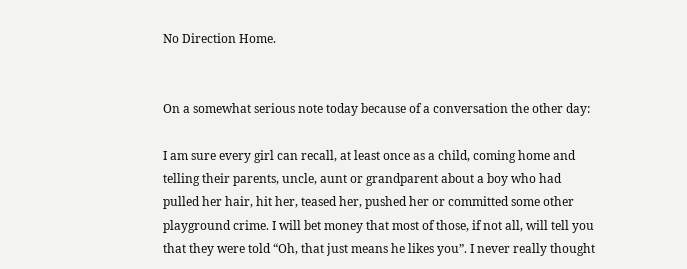No Direction Home.


On a somewhat serious note today because of a conversation the other day:

I am sure every girl can recall, at least once as a child, coming home and telling their parents, uncle, aunt or grandparent about a boy who had pulled her hair, hit her, teased her, pushed her or committed some other playground crime. I will bet money that most of those, if not all, will tell you that they were told “Oh, that just means he likes you”. I never really thought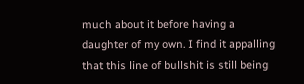much about it before having a daughter of my own. I find it appalling that this line of bullshit is still being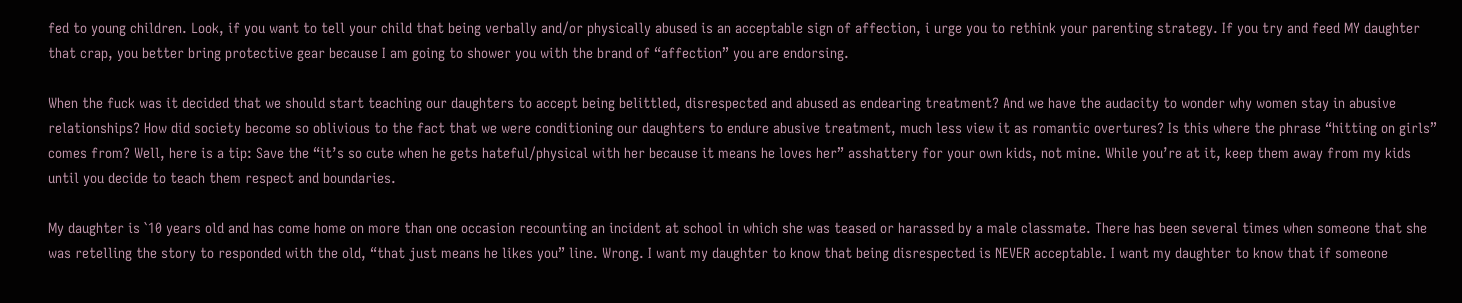fed to young children. Look, if you want to tell your child that being verbally and/or physically abused is an acceptable sign of affection, i urge you to rethink your parenting strategy. If you try and feed MY daughter that crap, you better bring protective gear because I am going to shower you with the brand of “affection” you are endorsing.

When the fuck was it decided that we should start teaching our daughters to accept being belittled, disrespected and abused as endearing treatment? And we have the audacity to wonder why women stay in abusive relationships? How did society become so oblivious to the fact that we were conditioning our daughters to endure abusive treatment, much less view it as romantic overtures? Is this where the phrase “hitting on girls” comes from? Well, here is a tip: Save the “it’s so cute when he gets hateful/physical with her because it means he loves her” asshattery for your own kids, not mine. While you’re at it, keep them away from my kids until you decide to teach them respect and boundaries.

My daughter is `10 years old and has come home on more than one occasion recounting an incident at school in which she was teased or harassed by a male classmate. There has been several times when someone that she was retelling the story to responded with the old, “that just means he likes you” line. Wrong. I want my daughter to know that being disrespected is NEVER acceptable. I want my daughter to know that if someone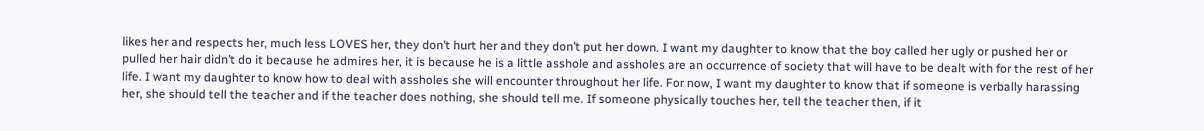likes her and respects her, much less LOVES her, they don’t hurt her and they don’t put her down. I want my daughter to know that the boy called her ugly or pushed her or pulled her hair didn’t do it because he admires her, it is because he is a little asshole and assholes are an occurrence of society that will have to be dealt with for the rest of her life. I want my daughter to know how to deal with assholes she will encounter throughout her life. For now, I want my daughter to know that if someone is verbally harassing her, she should tell the teacher and if the teacher does nothing, she should tell me. If someone physically touches her, tell the teacher then, if it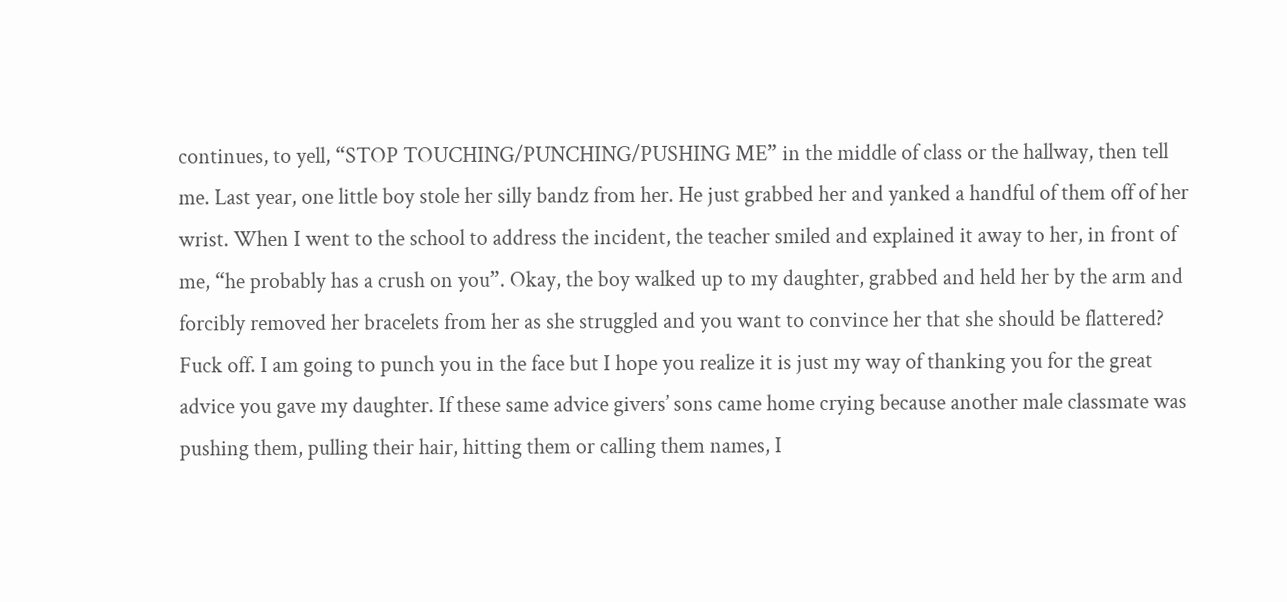continues, to yell, “STOP TOUCHING/PUNCHING/PUSHING ME” in the middle of class or the hallway, then tell me. Last year, one little boy stole her silly bandz from her. He just grabbed her and yanked a handful of them off of her wrist. When I went to the school to address the incident, the teacher smiled and explained it away to her, in front of me, “he probably has a crush on you”. Okay, the boy walked up to my daughter, grabbed and held her by the arm and forcibly removed her bracelets from her as she struggled and you want to convince her that she should be flattered? Fuck off. I am going to punch you in the face but I hope you realize it is just my way of thanking you for the great advice you gave my daughter. If these same advice givers’ sons came home crying because another male classmate was pushing them, pulling their hair, hitting them or calling them names, I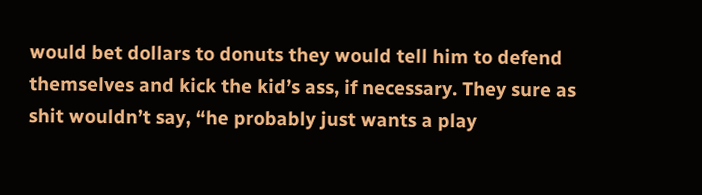would bet dollars to donuts they would tell him to defend themselves and kick the kid’s ass, if necessary. They sure as shit wouldn’t say, “he probably just wants a play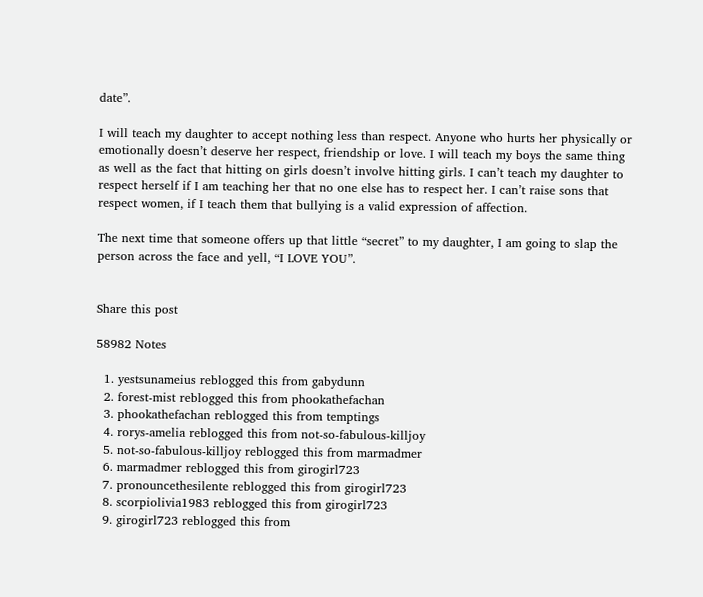date”.

I will teach my daughter to accept nothing less than respect. Anyone who hurts her physically or emotionally doesn’t deserve her respect, friendship or love. I will teach my boys the same thing as well as the fact that hitting on girls doesn’t involve hitting girls. I can’t teach my daughter to respect herself if I am teaching her that no one else has to respect her. I can’t raise sons that respect women, if I teach them that bullying is a valid expression of affection.

The next time that someone offers up that little “secret” to my daughter, I am going to slap the person across the face and yell, “I LOVE YOU”.


Share this post

58982 Notes

  1. yestsunameius reblogged this from gabydunn
  2. forest-mist reblogged this from phookathefachan
  3. phookathefachan reblogged this from temptings
  4. rorys-amelia reblogged this from not-so-fabulous-killjoy
  5. not-so-fabulous-killjoy reblogged this from marmadmer
  6. marmadmer reblogged this from girogirl723
  7. pronouncethesilente reblogged this from girogirl723
  8. scorpiolivia1983 reblogged this from girogirl723
  9. girogirl723 reblogged this from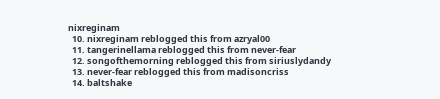nixreginam
  10. nixreginam reblogged this from azryal00
  11. tangerinellama reblogged this from never-fear
  12. songofthemorning reblogged this from siriuslydandy
  13. never-fear reblogged this from madisoncriss
  14. baltshake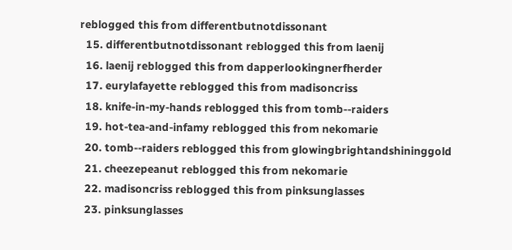reblogged this from differentbutnotdissonant
  15. differentbutnotdissonant reblogged this from laenij
  16. laenij reblogged this from dapperlookingnerfherder
  17. eurylafayette reblogged this from madisoncriss
  18. knife-in-my-hands reblogged this from tomb--raiders
  19. hot-tea-and-infamy reblogged this from nekomarie
  20. tomb--raiders reblogged this from glowingbrightandshininggold
  21. cheezepeanut reblogged this from nekomarie
  22. madisoncriss reblogged this from pinksunglasses
  23. pinksunglasses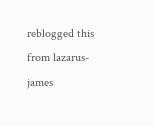reblogged this from lazarus-james